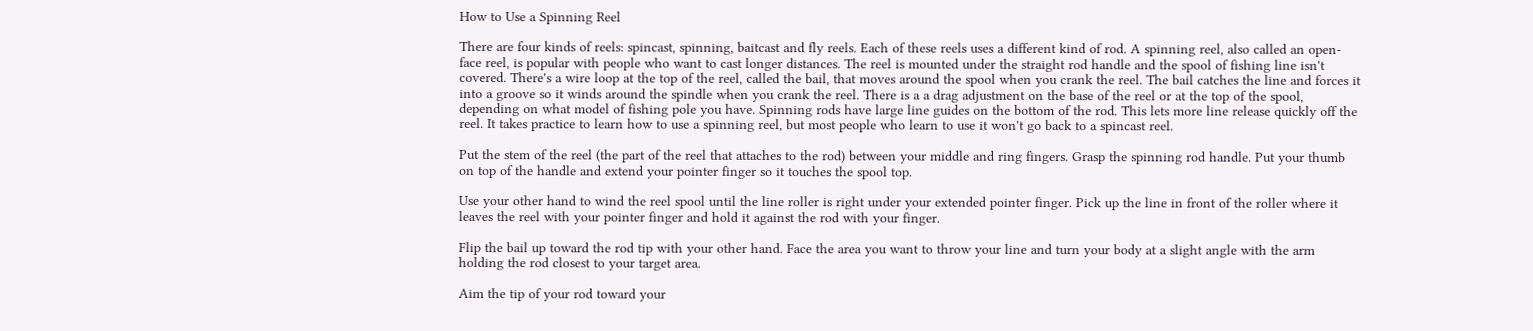How to Use a Spinning Reel

There are four kinds of reels: spincast, spinning, baitcast and fly reels. Each of these reels uses a different kind of rod. A spinning reel, also called an open-face reel, is popular with people who want to cast longer distances. The reel is mounted under the straight rod handle and the spool of fishing line isn't covered. There's a wire loop at the top of the reel, called the bail, that moves around the spool when you crank the reel. The bail catches the line and forces it into a groove so it winds around the spindle when you crank the reel. There is a a drag adjustment on the base of the reel or at the top of the spool, depending on what model of fishing pole you have. Spinning rods have large line guides on the bottom of the rod. This lets more line release quickly off the reel. It takes practice to learn how to use a spinning reel, but most people who learn to use it won't go back to a spincast reel.

Put the stem of the reel (the part of the reel that attaches to the rod) between your middle and ring fingers. Grasp the spinning rod handle. Put your thumb on top of the handle and extend your pointer finger so it touches the spool top.

Use your other hand to wind the reel spool until the line roller is right under your extended pointer finger. Pick up the line in front of the roller where it leaves the reel with your pointer finger and hold it against the rod with your finger.

Flip the bail up toward the rod tip with your other hand. Face the area you want to throw your line and turn your body at a slight angle with the arm holding the rod closest to your target area.

Aim the tip of your rod toward your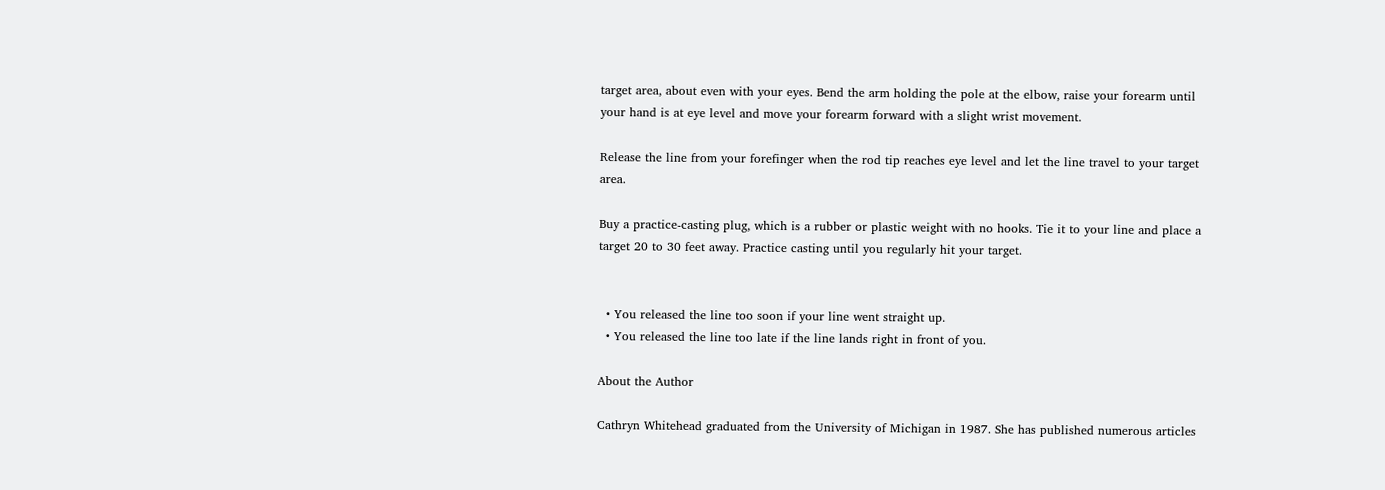target area, about even with your eyes. Bend the arm holding the pole at the elbow, raise your forearm until your hand is at eye level and move your forearm forward with a slight wrist movement.

Release the line from your forefinger when the rod tip reaches eye level and let the line travel to your target area.

Buy a practice-casting plug, which is a rubber or plastic weight with no hooks. Tie it to your line and place a target 20 to 30 feet away. Practice casting until you regularly hit your target.


  • You released the line too soon if your line went straight up.
  • You released the line too late if the line lands right in front of you.

About the Author

Cathryn Whitehead graduated from the University of Michigan in 1987. She has published numerous articles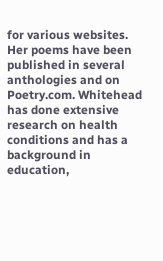for various websites. Her poems have been published in several anthologies and on Poetry.com. Whitehead has done extensive research on health conditions and has a background in education,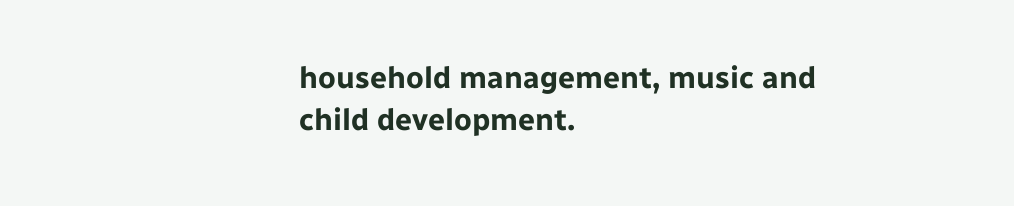household management, music and child development.